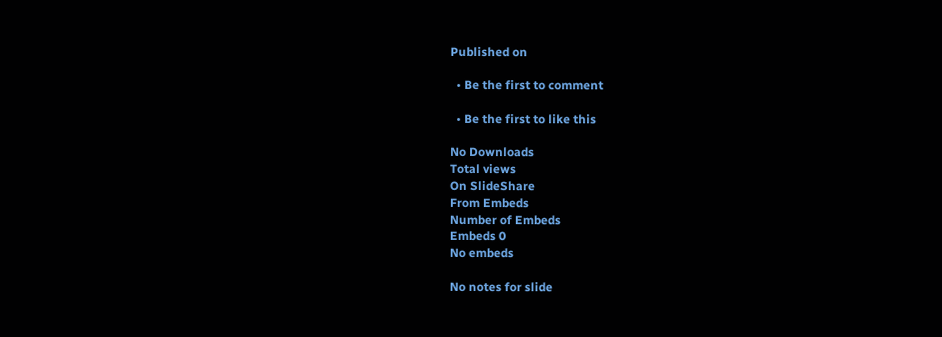Published on

  • Be the first to comment

  • Be the first to like this

No Downloads
Total views
On SlideShare
From Embeds
Number of Embeds
Embeds 0
No embeds

No notes for slide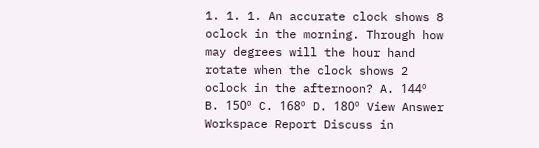1. 1. 1. An accurate clock shows 8 oclock in the morning. Through how may degrees will the hour hand rotate when the clock shows 2 oclock in the afternoon? A. 144º B. 150º C. 168º D. 180º View Answer Workspace Report Discuss in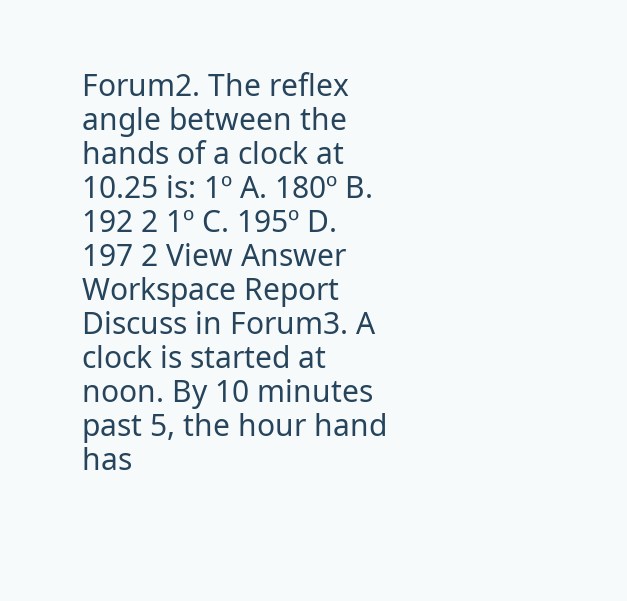Forum2. The reflex angle between the hands of a clock at 10.25 is: 1º A. 180º B. 192 2 1º C. 195º D. 197 2 View Answer Workspace Report Discuss in Forum3. A clock is started at noon. By 10 minutes past 5, the hour hand has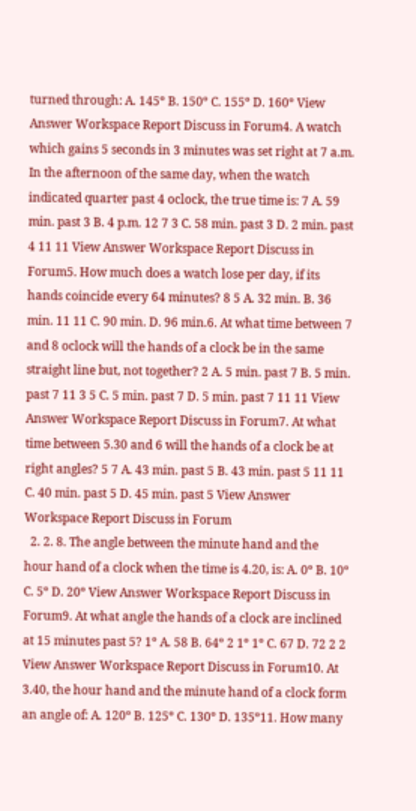turned through: A. 145º B. 150º C. 155º D. 160º View Answer Workspace Report Discuss in Forum4. A watch which gains 5 seconds in 3 minutes was set right at 7 a.m. In the afternoon of the same day, when the watch indicated quarter past 4 oclock, the true time is: 7 A. 59 min. past 3 B. 4 p.m. 12 7 3 C. 58 min. past 3 D. 2 min. past 4 11 11 View Answer Workspace Report Discuss in Forum5. How much does a watch lose per day, if its hands coincide every 64 minutes? 8 5 A. 32 min. B. 36 min. 11 11 C. 90 min. D. 96 min.6. At what time between 7 and 8 oclock will the hands of a clock be in the same straight line but, not together? 2 A. 5 min. past 7 B. 5 min. past 7 11 3 5 C. 5 min. past 7 D. 5 min. past 7 11 11 View Answer Workspace Report Discuss in Forum7. At what time between 5.30 and 6 will the hands of a clock be at right angles? 5 7 A. 43 min. past 5 B. 43 min. past 5 11 11 C. 40 min. past 5 D. 45 min. past 5 View Answer Workspace Report Discuss in Forum
  2. 2. 8. The angle between the minute hand and the hour hand of a clock when the time is 4.20, is: A. 0º B. 10º C. 5º D. 20º View Answer Workspace Report Discuss in Forum9. At what angle the hands of a clock are inclined at 15 minutes past 5? 1º A. 58 B. 64º 2 1º 1º C. 67 D. 72 2 2 View Answer Workspace Report Discuss in Forum10. At 3.40, the hour hand and the minute hand of a clock form an angle of: A. 120º B. 125º C. 130º D. 135º11. How many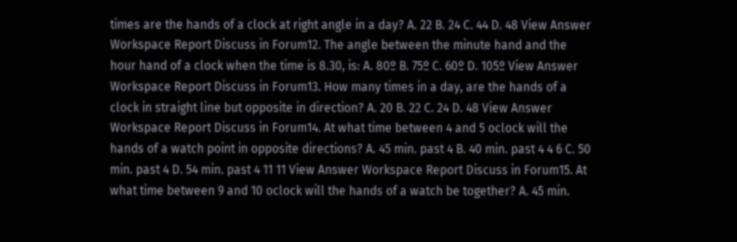times are the hands of a clock at right angle in a day? A. 22 B. 24 C. 44 D. 48 View Answer Workspace Report Discuss in Forum12. The angle between the minute hand and the hour hand of a clock when the time is 8.30, is: A. 80º B. 75º C. 60º D. 105º View Answer Workspace Report Discuss in Forum13. How many times in a day, are the hands of a clock in straight line but opposite in direction? A. 20 B. 22 C. 24 D. 48 View Answer Workspace Report Discuss in Forum14. At what time between 4 and 5 oclock will the hands of a watch point in opposite directions? A. 45 min. past 4 B. 40 min. past 4 4 6 C. 50 min. past 4 D. 54 min. past 4 11 11 View Answer Workspace Report Discuss in Forum15. At what time between 9 and 10 oclock will the hands of a watch be together? A. 45 min.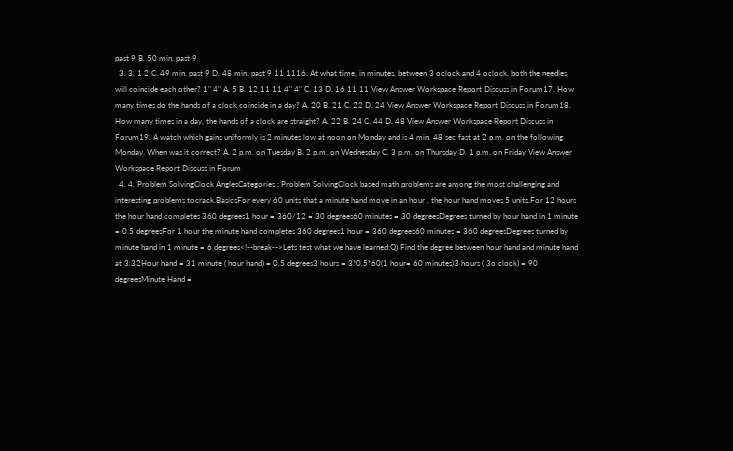past 9 B. 50 min. past 9
  3. 3. 1 2 C. 49 min. past 9 D. 48 min. past 9 11 1116. At what time, in minutes, between 3 oclock and 4 oclock, both the needles will coincide each other? 1" 4" A. 5 B. 12 11 11 4" 4" C. 13 D. 16 11 11 View Answer Workspace Report Discuss in Forum17. How many times do the hands of a clock coincide in a day? A. 20 B. 21 C. 22 D. 24 View Answer Workspace Report Discuss in Forum18. How many times in a day, the hands of a clock are straight? A. 22 B. 24 C. 44 D. 48 View Answer Workspace Report Discuss in Forum19. A watch which gains uniformly is 2 minutes low at noon on Monday and is 4 min. 48 sec fast at 2 p.m. on the following Monday. When was it correct? A. 2 p.m. on Tuesday B. 2 p.m. on Wednesday C. 3 p.m. on Thursday D. 1 p.m. on Friday View Answer Workspace Report Discuss in Forum
  4. 4. Problem SolvingClock AnglesCategories : Problem SolvingClock based math problems are among the most challenging and interesting problems tocrack.BasicsFor every 60 units that a minute hand move in an hour , the hour hand moves 5 units.For 12 hours the hour hand completes 360 degrees1 hour = 360/12 = 30 degrees60 minutes = 30 degreesDegrees turned by hour hand in 1 minute = 0.5 degreesFor 1 hour the minute hand completes 360 degrees1 hour = 360 degrees60 minutes = 360 degreesDegrees turned by minute hand in 1 minute = 6 degrees<!--break-->Lets test what we have learned:Q) Find the degree between hour hand and minute hand at 3:32Hour hand = 31 minute ( hour hand) = 0.5 degrees3 hours = 3*0.5*60(1 hour= 60 minutes)3 hours ( 3o clock) = 90 degreesMinute Hand =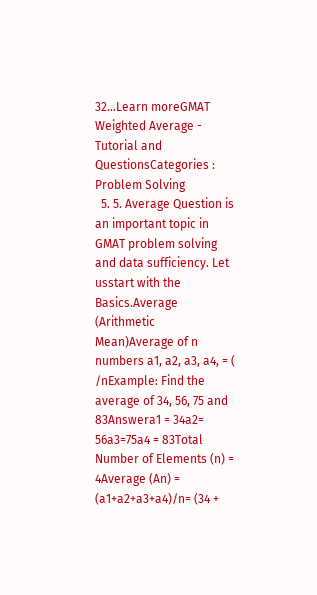32...Learn moreGMAT Weighted Average - Tutorial and QuestionsCategories : Problem Solving
  5. 5. Average Question is an important topic in GMAT problem solving and data sufficiency. Let usstart with the Basics.Average (Arithmetic Mean)Average of n numbers a1, a2, a3, a4, = ( /nExample: Find the average of 34, 56, 75 and 83Answera1 = 34a2= 56a3=75a4 = 83Total Number of Elements (n) = 4Average (An) = (a1+a2+a3+a4)/n= (34 +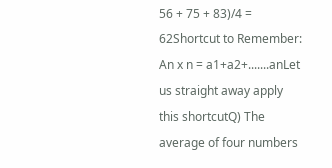56 + 75 + 83)/4 = 62Shortcut to Remember: An x n = a1+a2+.......anLet us straight away apply this shortcutQ) The average of four numbers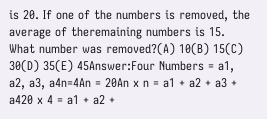is 20. If one of the numbers is removed, the average of theremaining numbers is 15. What number was removed?(A) 10(B) 15(C) 30(D) 35(E) 45Answer:Four Numbers = a1, a2, a3, a4n=4An = 20An x n = a1 + a2 + a3 + a420 x 4 = a1 + a2 +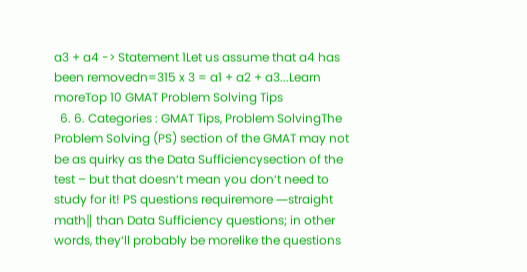a3 + a4 -> Statement 1Let us assume that a4 has been removedn=315 x 3 = a1 + a2 + a3...Learn moreTop 10 GMAT Problem Solving Tips
  6. 6. Categories : GMAT Tips, Problem SolvingThe Problem Solving (PS) section of the GMAT may not be as quirky as the Data Sufficiencysection of the test – but that doesn‘t mean you don‘t need to study for it! PS questions requiremore ―straight math‖ than Data Sufficiency questions; in other words, they‘ll probably be morelike the questions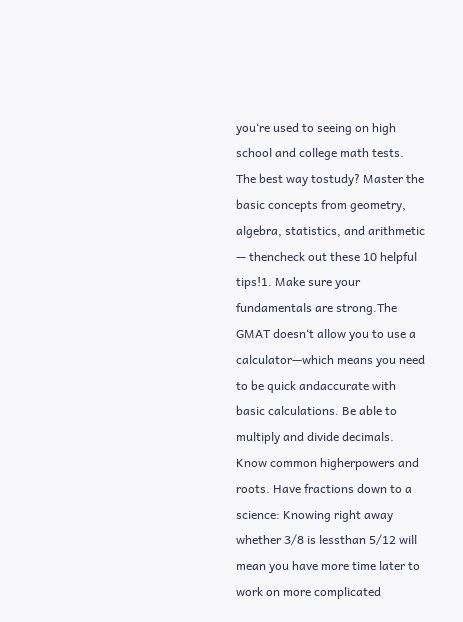you‘re used to seeing on high school and college math tests. The best way tostudy? Master the basic concepts from geometry, algebra, statistics, and arithmetic — thencheck out these 10 helpful tips!1. Make sure your fundamentals are strong.The GMAT doesn‘t allow you to use a calculator—which means you need to be quick andaccurate with basic calculations. Be able to multiply and divide decimals. Know common higherpowers and roots. Have fractions down to a science: Knowing right away whether 3/8 is lessthan 5/12 will mean you have more time later to work on more complicated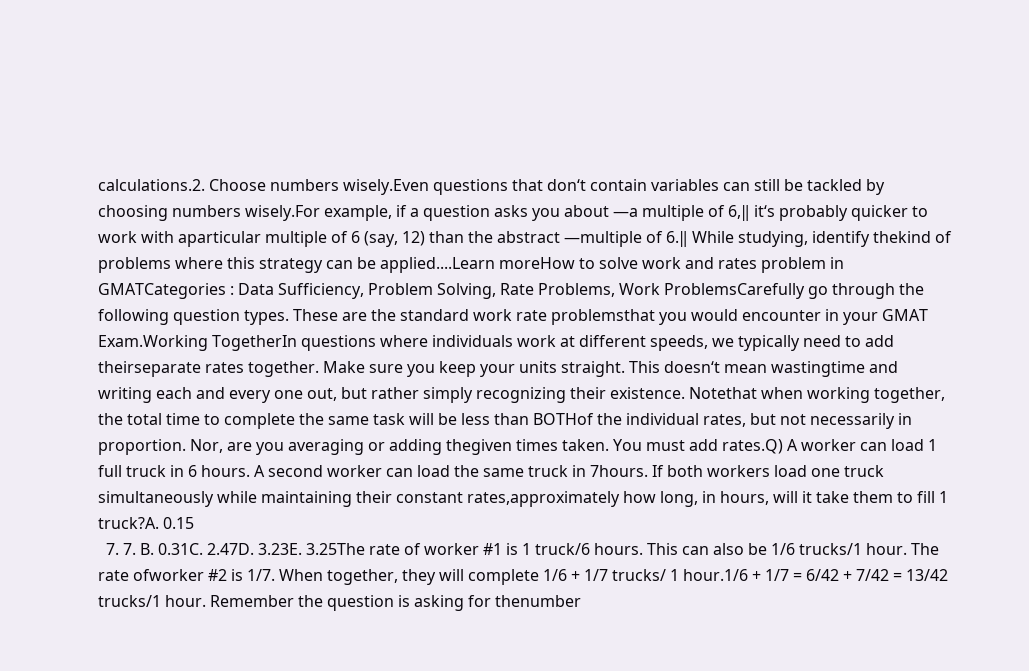calculations.2. Choose numbers wisely.Even questions that don‘t contain variables can still be tackled by choosing numbers wisely.For example, if a question asks you about ―a multiple of 6,‖ it‘s probably quicker to work with aparticular multiple of 6 (say, 12) than the abstract ―multiple of 6.‖ While studying, identify thekind of problems where this strategy can be applied....Learn moreHow to solve work and rates problem in GMATCategories : Data Sufficiency, Problem Solving, Rate Problems, Work ProblemsCarefully go through the following question types. These are the standard work rate problemsthat you would encounter in your GMAT Exam.Working TogetherIn questions where individuals work at different speeds, we typically need to add theirseparate rates together. Make sure you keep your units straight. This doesn‘t mean wastingtime and writing each and every one out, but rather simply recognizing their existence. Notethat when working together, the total time to complete the same task will be less than BOTHof the individual rates, but not necessarily in proportion. Nor, are you averaging or adding thegiven times taken. You must add rates.Q) A worker can load 1 full truck in 6 hours. A second worker can load the same truck in 7hours. If both workers load one truck simultaneously while maintaining their constant rates,approximately how long, in hours, will it take them to fill 1 truck?A. 0.15
  7. 7. B. 0.31C. 2.47D. 3.23E. 3.25The rate of worker #1 is 1 truck/6 hours. This can also be 1/6 trucks/1 hour. The rate ofworker #2 is 1/7. When together, they will complete 1/6 + 1/7 trucks/ 1 hour.1/6 + 1/7 = 6/42 + 7/42 = 13/42 trucks/1 hour. Remember the question is asking for thenumber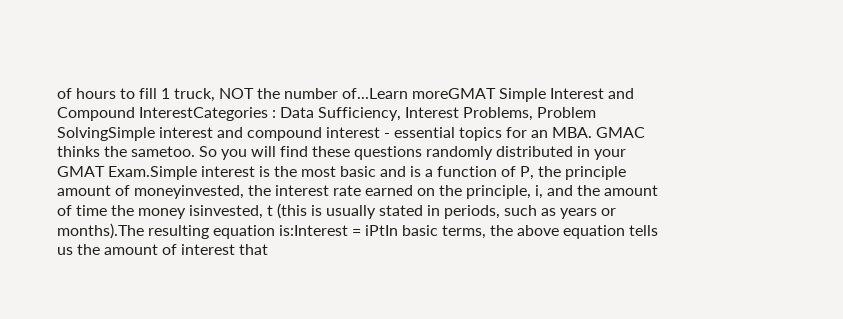of hours to fill 1 truck, NOT the number of...Learn moreGMAT Simple Interest and Compound InterestCategories : Data Sufficiency, Interest Problems, Problem SolvingSimple interest and compound interest - essential topics for an MBA. GMAC thinks the sametoo. So you will find these questions randomly distributed in your GMAT Exam.Simple interest is the most basic and is a function of P, the principle amount of moneyinvested, the interest rate earned on the principle, i, and the amount of time the money isinvested, t (this is usually stated in periods, such as years or months).The resulting equation is:Interest = iPtIn basic terms, the above equation tells us the amount of interest that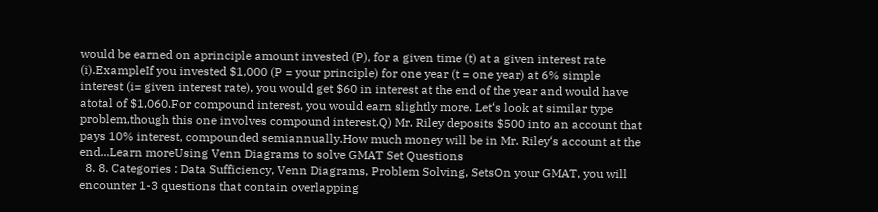would be earned on aprinciple amount invested (P), for a given time (t) at a given interest rate (i).ExampleIf you invested $1,000 (P = your principle) for one year (t = one year) at 6% simple interest (i= given interest rate), you would get $60 in interest at the end of the year and would have atotal of $1,060.For compound interest, you would earn slightly more. Let‘s look at similar type problem,though this one involves compound interest.Q) Mr. Riley deposits $500 into an account that pays 10% interest, compounded semiannually.How much money will be in Mr. Riley‘s account at the end...Learn moreUsing Venn Diagrams to solve GMAT Set Questions
  8. 8. Categories : Data Sufficiency, Venn Diagrams, Problem Solving, SetsOn your GMAT, you will encounter 1-3 questions that contain overlapping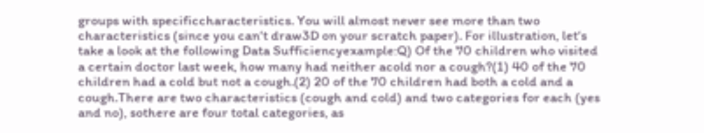groups with specificcharacteristics. You will almost never see more than two characteristics (since you can‘t draw3D on your scratch paper). For illustration, let‘s take a look at the following Data Sufficiencyexample:Q) Of the 70 children who visited a certain doctor last week, how many had neither acold nor a cough?(1) 40 of the 70 children had a cold but not a cough.(2) 20 of the 70 children had both a cold and a cough.There are two characteristics (cough and cold) and two categories for each (yes and no), sothere are four total categories, as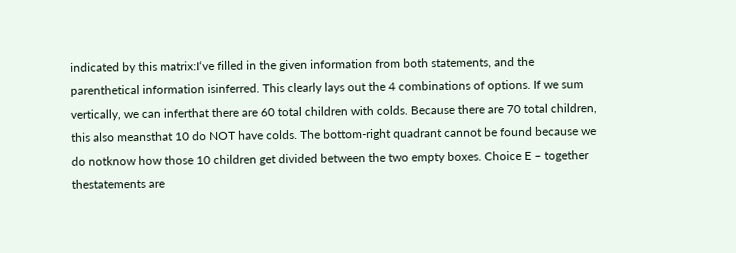indicated by this matrix:I‘ve filled in the given information from both statements, and the parenthetical information isinferred. This clearly lays out the 4 combinations of options. If we sum vertically, we can inferthat there are 60 total children with colds. Because there are 70 total children, this also meansthat 10 do NOT have colds. The bottom-right quadrant cannot be found because we do notknow how those 10 children get divided between the two empty boxes. Choice E – together thestatements are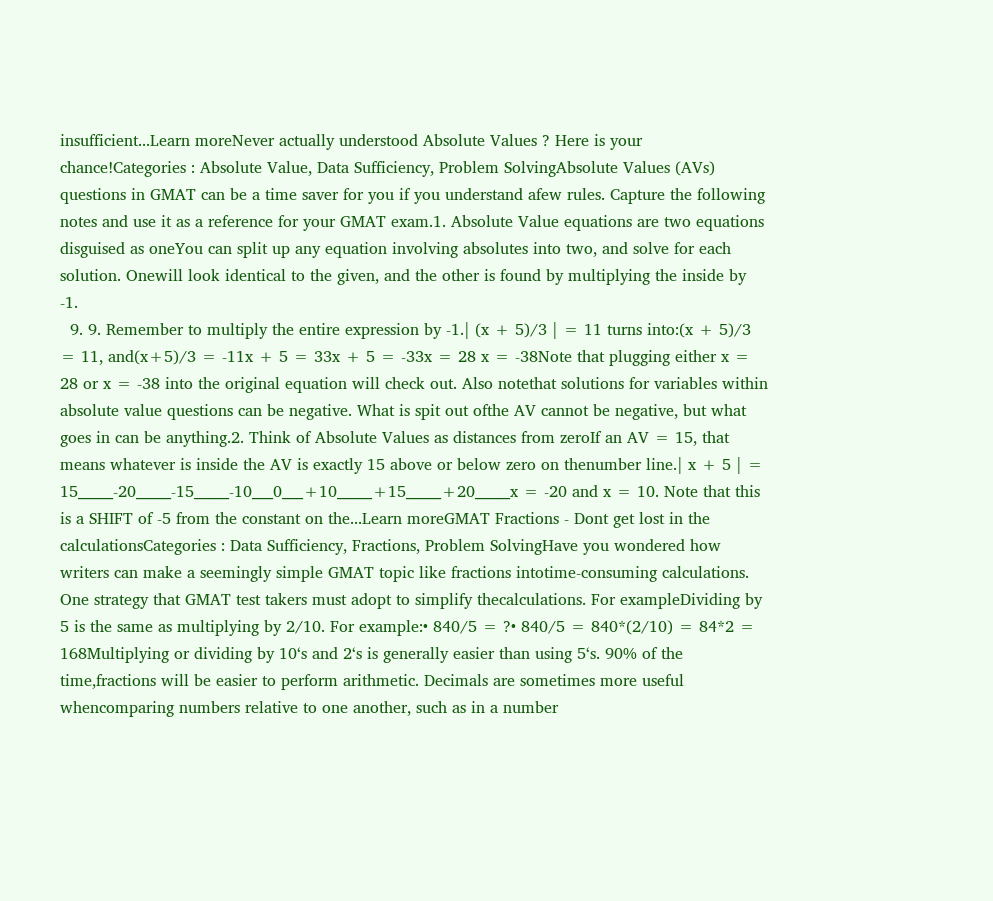insufficient...Learn moreNever actually understood Absolute Values ? Here is your chance!Categories : Absolute Value, Data Sufficiency, Problem SolvingAbsolute Values (AVs) questions in GMAT can be a time saver for you if you understand afew rules. Capture the following notes and use it as a reference for your GMAT exam.1. Absolute Value equations are two equations disguised as oneYou can split up any equation involving absolutes into two, and solve for each solution. Onewill look identical to the given, and the other is found by multiplying the inside by -1.
  9. 9. Remember to multiply the entire expression by -1.| (x + 5)/3 | = 11 turns into:(x + 5)/3 = 11, and(x+5)/3 = -11x + 5 = 33x + 5 = -33x = 28 x = -38Note that plugging either x = 28 or x = -38 into the original equation will check out. Also notethat solutions for variables within absolute value questions can be negative. What is spit out ofthe AV cannot be negative, but what goes in can be anything.2. Think of Absolute Values as distances from zeroIf an AV = 15, that means whatever is inside the AV is exactly 15 above or below zero on thenumber line.| x + 5 | = 15_____-20_____-15_____-10___0___+10_____+15_____+20_____x = -20 and x = 10. Note that this is a SHIFT of -5 from the constant on the...Learn moreGMAT Fractions - Dont get lost in the calculationsCategories : Data Sufficiency, Fractions, Problem SolvingHave you wondered how writers can make a seemingly simple GMAT topic like fractions intotime-consuming calculations. One strategy that GMAT test takers must adopt to simplify thecalculations. For exampleDividing by 5 is the same as multiplying by 2/10. For example:• 840/5 = ?• 840/5 = 840*(2/10) = 84*2 = 168Multiplying or dividing by 10‘s and 2‘s is generally easier than using 5‘s. 90% of the time,fractions will be easier to perform arithmetic. Decimals are sometimes more useful whencomparing numbers relative to one another, such as in a number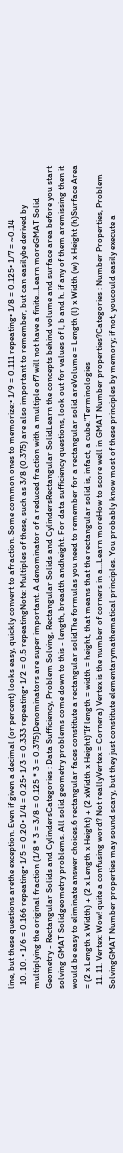line, but these questions arethe exception. Even if given a decimal (or percent) looks easy, quickly convert to afraction. Some common ones to memorize:• 1/9 = 0.111 repeating• 1/8 = 0.125• 1/7 = ~0.14
  10. 10. • 1/6 = 0.166 repeating• 1/5 = 0.20• 1/4 = 0.25• 1/3 = 0.333 repeating• 1/2 = 0.5 repeatingNote: Multiples of these, such as 3/8 (0.375) are also important to remember, but can easilybe derived by multiplying the original fraction (1/8 * 3 = 3/8 = 0.125 * 3 = 0.375)Denominators are super important. A denominator of a reduced fraction with a multiple of7 will not have a finite...Learn moreGMAT Solid Geometry - Rectangular Solids and CylindersCategories : Data Sufficiency, Problem Solving, Rectangular Solids and CylindersRectangular SolidLearn the concepts behind volume and surface area before you start solving GMAT Solidgeometry problems. All solid geometry problems come down to this - length, breadth andheight. For data sufficiency questions, look out for values of l, b and h. if any of them aremissing then it would be easy to eliminate answer choices.6 rectangular faces constitute a rectangular solidThe formulas you need to remember for a rectangular solid areVolume = Length (l) x Width (w) x Height (h)Surface Area = (2 x Length x Width) + (2 x Length x Height) + (2 xWidth x Height)"If length = width = height, that means that the rectangular solid is, infact, a cube."Terminologies
  11. 11. Vertex: Wow! quite a confusing word? Not reallyVertex = Cornera) Vertex is the number of corners in a...Learn moreHow to score well in GMAT Number properties?Categories : Number Properties, Problem SolvingGMAT Number properties may sound scary, but they just constitute elementarymathematical principles. You probably know most of these principles by memory; if not, youcould easily execute a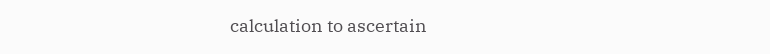calculation to ascertain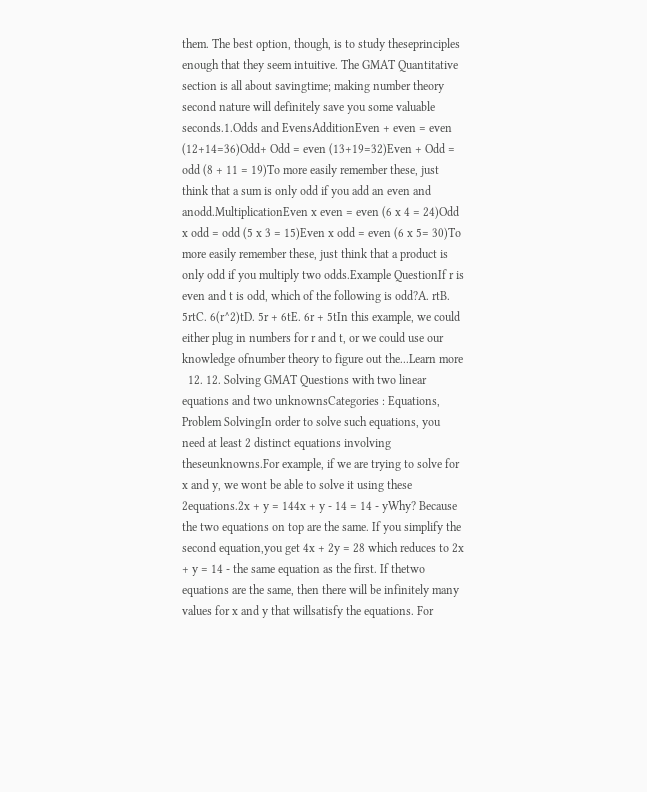them. The best option, though, is to study theseprinciples enough that they seem intuitive. The GMAT Quantitative section is all about savingtime; making number theory second nature will definitely save you some valuable seconds.1.Odds and EvensAdditionEven + even = even (12+14=36)Odd+ Odd = even (13+19=32)Even + Odd = odd (8 + 11 = 19)To more easily remember these, just think that a sum is only odd if you add an even and anodd.MultiplicationEven x even = even (6 x 4 = 24)Odd x odd = odd (5 x 3 = 15)Even x odd = even (6 x 5= 30)To more easily remember these, just think that a product is only odd if you multiply two odds.Example QuestionIf r is even and t is odd, which of the following is odd?A. rtB. 5rtC. 6(r^2)tD. 5r + 6tE. 6r + 5tIn this example, we could either plug in numbers for r and t, or we could use our knowledge ofnumber theory to figure out the...Learn more
  12. 12. Solving GMAT Questions with two linear equations and two unknownsCategories : Equations, Problem SolvingIn order to solve such equations, you need at least 2 distinct equations involving theseunknowns.For example, if we are trying to solve for x and y, we wont be able to solve it using these 2equations.2x + y = 144x + y - 14 = 14 - yWhy? Because the two equations on top are the same. If you simplify the second equation,you get 4x + 2y = 28 which reduces to 2x + y = 14 - the same equation as the first. If thetwo equations are the same, then there will be infinitely many values for x and y that willsatisfy the equations. For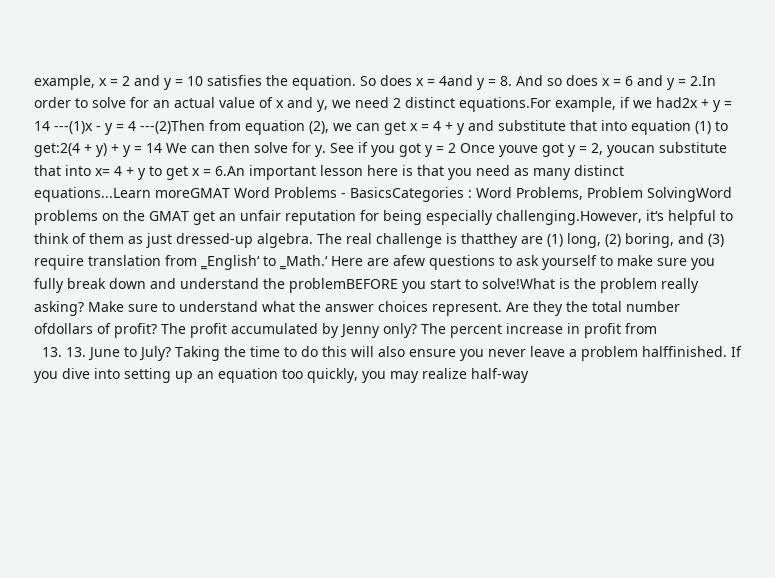example, x = 2 and y = 10 satisfies the equation. So does x = 4and y = 8. And so does x = 6 and y = 2.In order to solve for an actual value of x and y, we need 2 distinct equations.For example, if we had2x + y = 14 ---(1)x - y = 4 ---(2)Then from equation (2), we can get x = 4 + y and substitute that into equation (1) to get:2(4 + y) + y = 14 We can then solve for y. See if you got y = 2 Once youve got y = 2, youcan substitute that into x= 4 + y to get x = 6.An important lesson here is that you need as many distinct equations...Learn moreGMAT Word Problems - BasicsCategories : Word Problems, Problem SolvingWord problems on the GMAT get an unfair reputation for being especially challenging.However, it‘s helpful to think of them as just dressed-up algebra. The real challenge is thatthey are (1) long, (2) boring, and (3) require translation from ‗English‘ to ‗Math.‘ Here are afew questions to ask yourself to make sure you fully break down and understand the problemBEFORE you start to solve!What is the problem really asking? Make sure to understand what the answer choices represent. Are they the total number ofdollars of profit? The profit accumulated by Jenny only? The percent increase in profit from
  13. 13. June to July? Taking the time to do this will also ensure you never leave a problem halffinished. If you dive into setting up an equation too quickly, you may realize half-way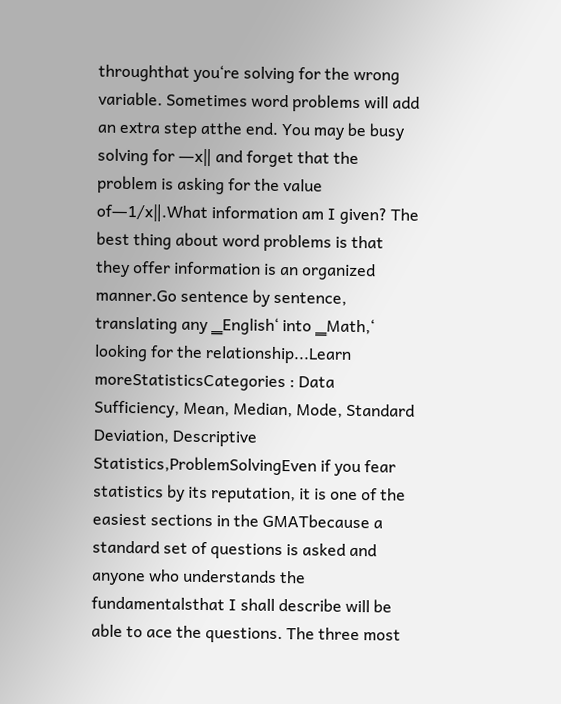throughthat you‘re solving for the wrong variable. Sometimes word problems will add an extra step atthe end. You may be busy solving for ―x‖ and forget that the problem is asking for the value of―1/x‖.What information am I given? The best thing about word problems is that they offer information is an organized manner.Go sentence by sentence, translating any ‗English‘ into ‗Math,‘ looking for the relationship...Learn moreStatisticsCategories : Data Sufficiency, Mean, Median, Mode, Standard Deviation, Descriptive Statistics,ProblemSolvingEven if you fear statistics by its reputation, it is one of the easiest sections in the GMATbecause a standard set of questions is asked and anyone who understands the fundamentalsthat I shall describe will be able to ace the questions. The three most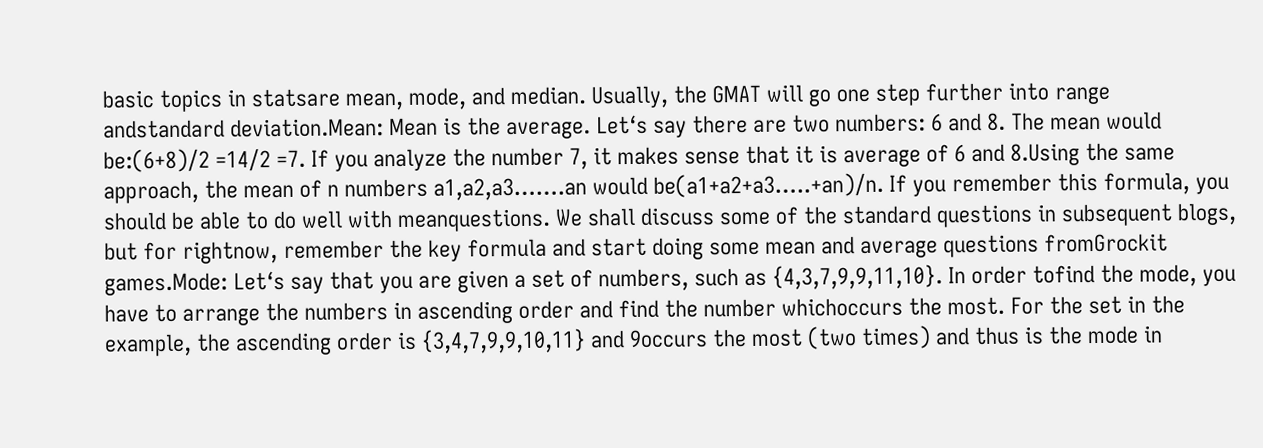basic topics in statsare mean, mode, and median. Usually, the GMAT will go one step further into range andstandard deviation.Mean: Mean is the average. Let‘s say there are two numbers: 6 and 8. The mean would be:(6+8)/2 =14/2 =7. If you analyze the number 7, it makes sense that it is average of 6 and 8.Using the same approach, the mean of n numbers a1,a2,a3…….an would be(a1+a2+a3…..+an)/n. If you remember this formula, you should be able to do well with meanquestions. We shall discuss some of the standard questions in subsequent blogs, but for rightnow, remember the key formula and start doing some mean and average questions fromGrockit games.Mode: Let‘s say that you are given a set of numbers, such as {4,3,7,9,9,11,10}. In order tofind the mode, you have to arrange the numbers in ascending order and find the number whichoccurs the most. For the set in the example, the ascending order is {3,4,7,9,9,10,11} and 9occurs the most (two times) and thus is the mode in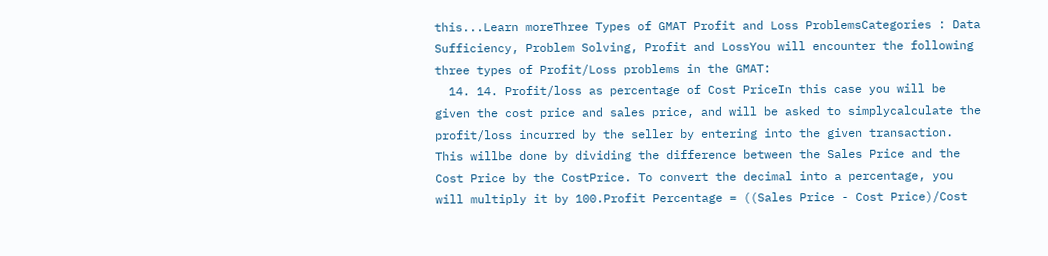this...Learn moreThree Types of GMAT Profit and Loss ProblemsCategories : Data Sufficiency, Problem Solving, Profit and LossYou will encounter the following three types of Profit/Loss problems in the GMAT:
  14. 14. Profit/loss as percentage of Cost PriceIn this case you will be given the cost price and sales price, and will be asked to simplycalculate the profit/loss incurred by the seller by entering into the given transaction. This willbe done by dividing the difference between the Sales Price and the Cost Price by the CostPrice. To convert the decimal into a percentage, you will multiply it by 100.Profit Percentage = ((Sales Price - Cost Price)/Cost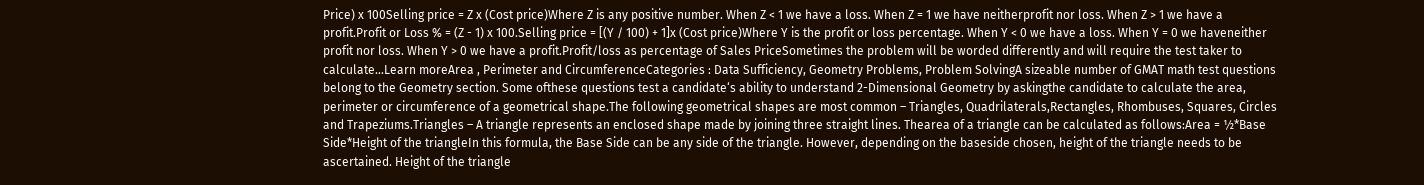Price) x 100Selling price = Z x (Cost price)Where Z is any positive number. When Z < 1 we have a loss. When Z = 1 we have neitherprofit nor loss. When Z > 1 we have a profit.Profit or Loss % = (Z - 1) x 100.Selling price = [(Y / 100) + 1]x (Cost price)Where Y is the profit or loss percentage. When Y < 0 we have a loss. When Y = 0 we haveneither profit nor loss. When Y > 0 we have a profit.Profit/loss as percentage of Sales PriceSometimes the problem will be worded differently and will require the test taker to calculate...Learn moreArea , Perimeter and CircumferenceCategories : Data Sufficiency, Geometry Problems, Problem SolvingA sizeable number of GMAT math test questions belong to the Geometry section. Some ofthese questions test a candidate‘s ability to understand 2-Dimensional Geometry by askingthe candidate to calculate the area, perimeter or circumference of a geometrical shape.The following geometrical shapes are most common – Triangles, Quadrilaterals,Rectangles, Rhombuses, Squares, Circles and Trapeziums.Triangles – A triangle represents an enclosed shape made by joining three straight lines. Thearea of a triangle can be calculated as follows:Area = ½*Base Side*Height of the triangleIn this formula, the Base Side can be any side of the triangle. However, depending on the baseside chosen, height of the triangle needs to be ascertained. Height of the triangle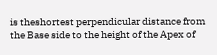is theshortest perpendicular distance from the Base side to the height of the Apex of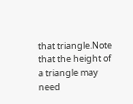that triangle.Note that the height of a triangle may need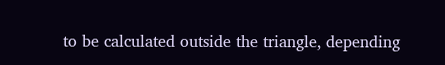to be calculated outside the triangle, depending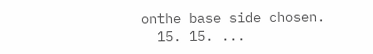onthe base side chosen.
  15. 15. ...